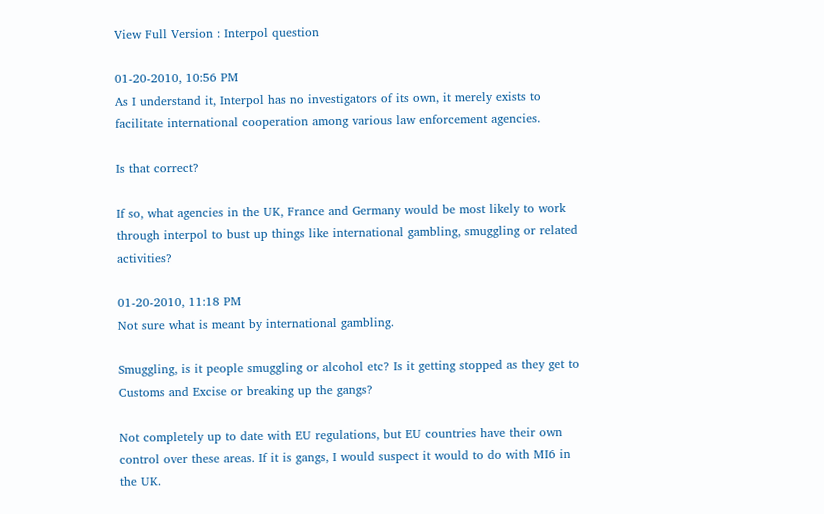View Full Version : Interpol question

01-20-2010, 10:56 PM
As I understand it, Interpol has no investigators of its own, it merely exists to facilitate international cooperation among various law enforcement agencies.

Is that correct?

If so, what agencies in the UK, France and Germany would be most likely to work through interpol to bust up things like international gambling, smuggling or related activities?

01-20-2010, 11:18 PM
Not sure what is meant by international gambling.

Smuggling, is it people smuggling or alcohol etc? Is it getting stopped as they get to Customs and Excise or breaking up the gangs?

Not completely up to date with EU regulations, but EU countries have their own control over these areas. If it is gangs, I would suspect it would to do with MI6 in the UK.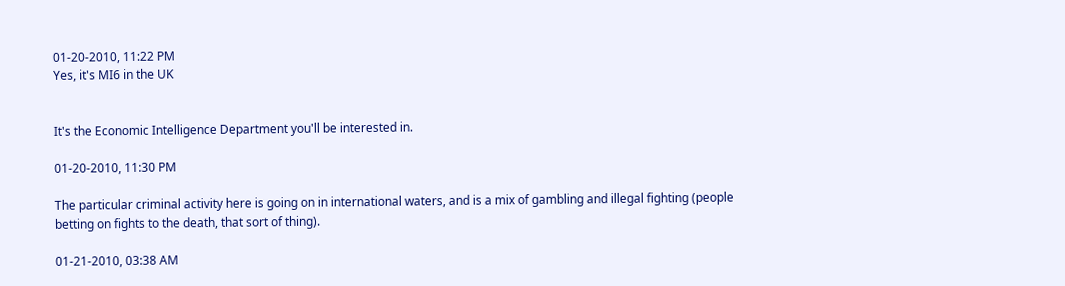01-20-2010, 11:22 PM
Yes, it's MI6 in the UK


It's the Economic Intelligence Department you'll be interested in.

01-20-2010, 11:30 PM

The particular criminal activity here is going on in international waters, and is a mix of gambling and illegal fighting (people betting on fights to the death, that sort of thing).

01-21-2010, 03:38 AM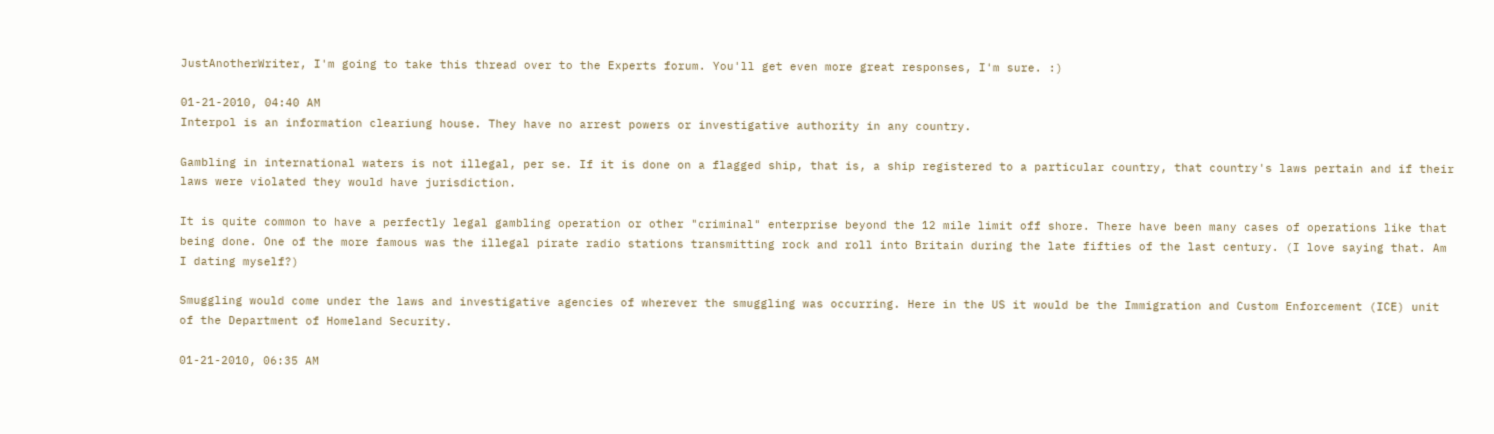JustAnotherWriter, I'm going to take this thread over to the Experts forum. You'll get even more great responses, I'm sure. :)

01-21-2010, 04:40 AM
Interpol is an information cleariung house. They have no arrest powers or investigative authority in any country.

Gambling in international waters is not illegal, per se. If it is done on a flagged ship, that is, a ship registered to a particular country, that country's laws pertain and if their laws were violated they would have jurisdiction.

It is quite common to have a perfectly legal gambling operation or other "criminal" enterprise beyond the 12 mile limit off shore. There have been many cases of operations like that being done. One of the more famous was the illegal pirate radio stations transmitting rock and roll into Britain during the late fifties of the last century. (I love saying that. Am I dating myself?)

Smuggling would come under the laws and investigative agencies of wherever the smuggling was occurring. Here in the US it would be the Immigration and Custom Enforcement (ICE) unit of the Department of Homeland Security.

01-21-2010, 06:35 AM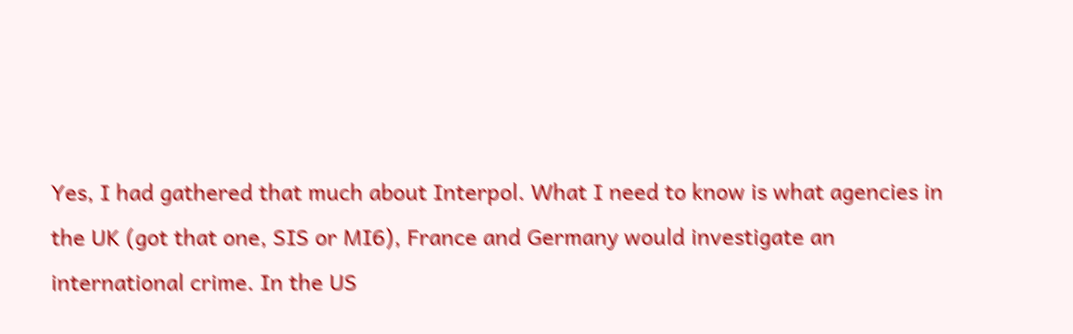Yes, I had gathered that much about Interpol. What I need to know is what agencies in the UK (got that one, SIS or MI6), France and Germany would investigate an international crime. In the US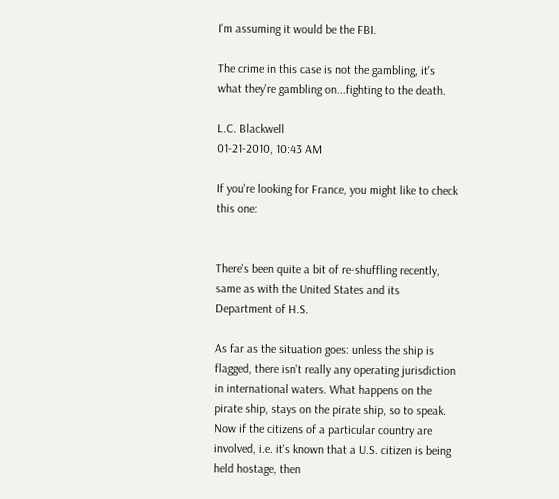I'm assuming it would be the FBI.

The crime in this case is not the gambling, it's what they're gambling on...fighting to the death.

L.C. Blackwell
01-21-2010, 10:43 AM

If you're looking for France, you might like to check this one:


There's been quite a bit of re-shuffling recently, same as with the United States and its Department of H.S.

As far as the situation goes: unless the ship is flagged, there isn't really any operating jurisdiction in international waters. What happens on the pirate ship, stays on the pirate ship, so to speak. Now if the citizens of a particular country are involved, i.e. it's known that a U.S. citizen is being held hostage, then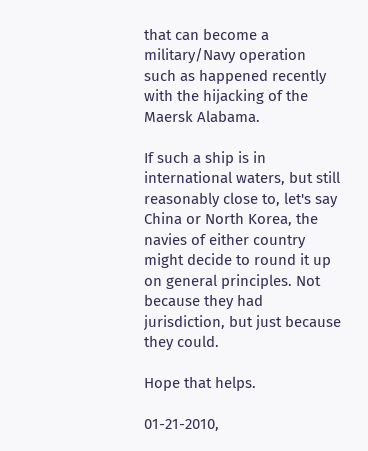that can become a military/Navy operation such as happened recently with the hijacking of the Maersk Alabama.

If such a ship is in international waters, but still reasonably close to, let's say China or North Korea, the navies of either country might decide to round it up on general principles. Not because they had jurisdiction, but just because they could.

Hope that helps.

01-21-2010,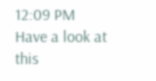12:09 PM
Have a look at this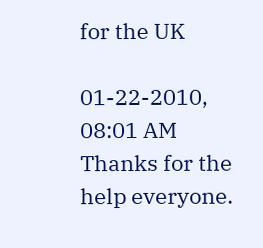for the UK

01-22-2010, 08:01 AM
Thanks for the help everyone.